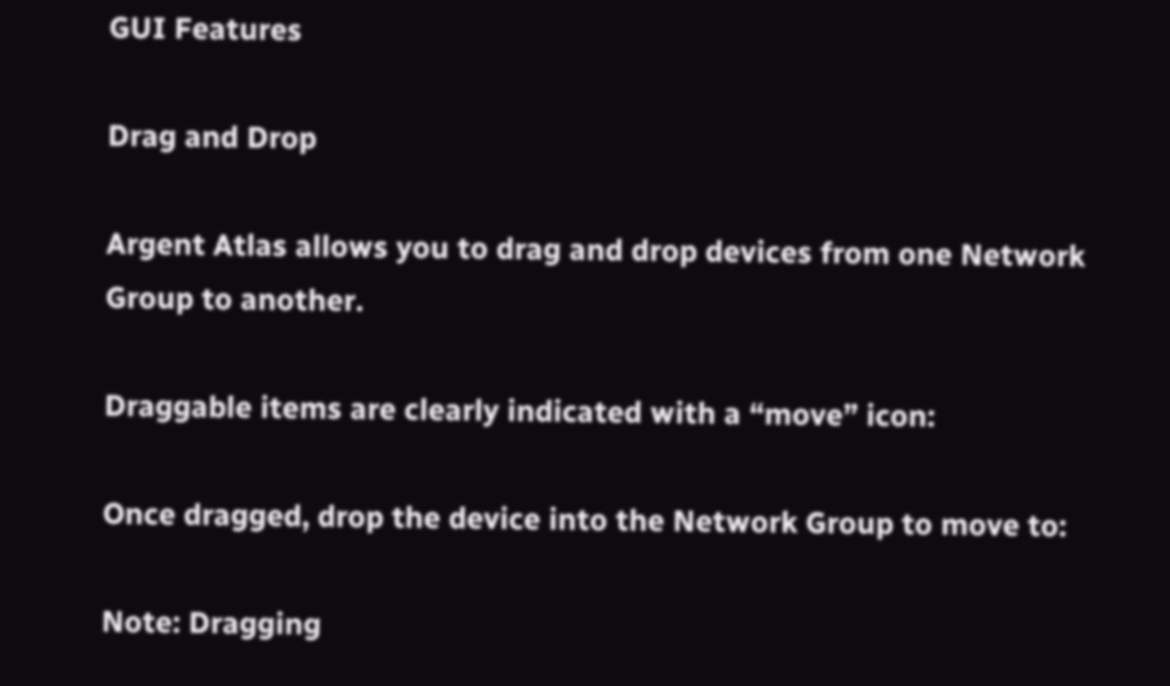GUI Features

Drag and Drop

Argent Atlas allows you to drag and drop devices from one Network Group to another.

Draggable items are clearly indicated with a “move” icon:

Once dragged, drop the device into the Network Group to move to:

Note: Dragging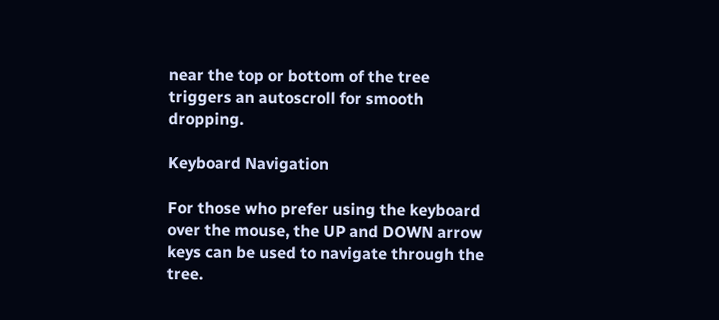near the top or bottom of the tree triggers an autoscroll for smooth dropping.

Keyboard Navigation

For those who prefer using the keyboard over the mouse, the UP and DOWN arrow keys can be used to navigate through the tree.